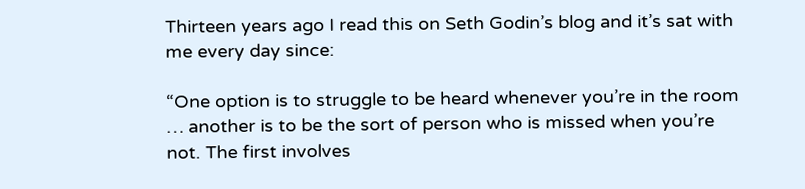Thirteen years ago I read this on Seth Godin’s blog and it’s sat with me every day since:

“One option is to struggle to be heard whenever you’re in the room … another is to be the sort of person who is missed when you’re not. The first involves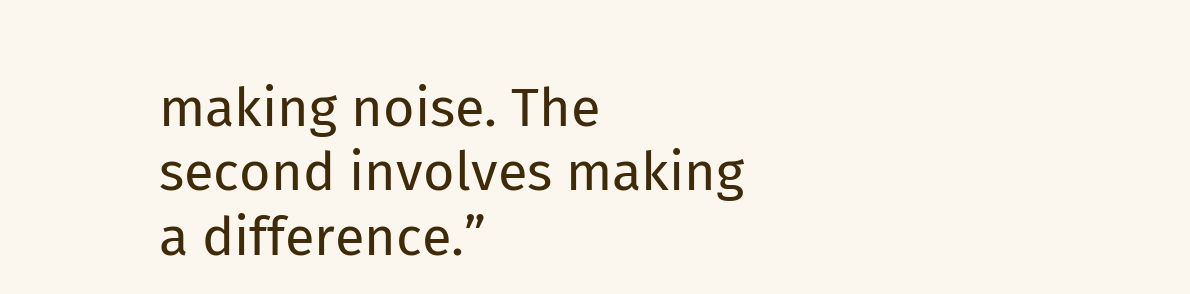making noise. The second involves making a difference.”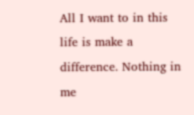All I want to in this life is make a difference. Nothing in me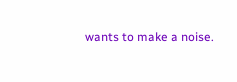wants to make a noise.